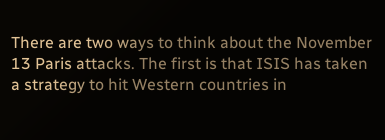There are two ways to think about the November 13 Paris attacks. The first is that ISIS has taken a strategy to hit Western countries in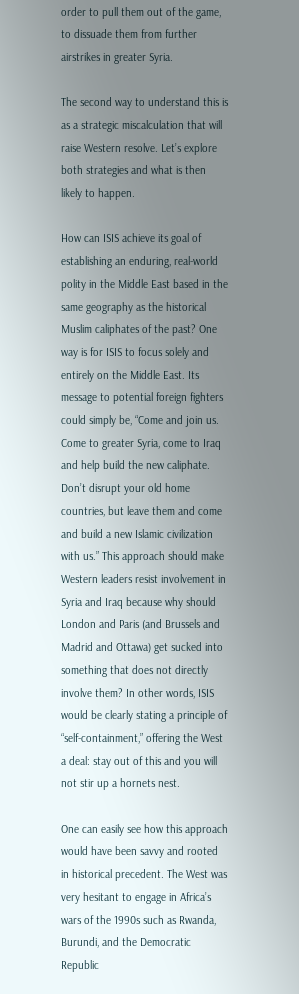order to pull them out of the game, to dissuade them from further airstrikes in greater Syria.

The second way to understand this is as a strategic miscalculation that will raise Western resolve. Let’s explore both strategies and what is then likely to happen.

How can ISIS achieve its goal of establishing an enduring, real-world polity in the Middle East based in the same geography as the historical Muslim caliphates of the past? One way is for ISIS to focus solely and entirely on the Middle East. Its message to potential foreign fighters could simply be, “Come and join us. Come to greater Syria, come to Iraq and help build the new caliphate. Don’t disrupt your old home countries, but leave them and come and build a new Islamic civilization with us.” This approach should make Western leaders resist involvement in Syria and Iraq because why should London and Paris (and Brussels and Madrid and Ottawa) get sucked into something that does not directly involve them? In other words, ISIS would be clearly stating a principle of “self-containment,” offering the West a deal: stay out of this and you will not stir up a hornets nest.

One can easily see how this approach would have been savvy and rooted in historical precedent. The West was very hesitant to engage in Africa’s wars of the 1990s such as Rwanda, Burundi, and the Democratic Republic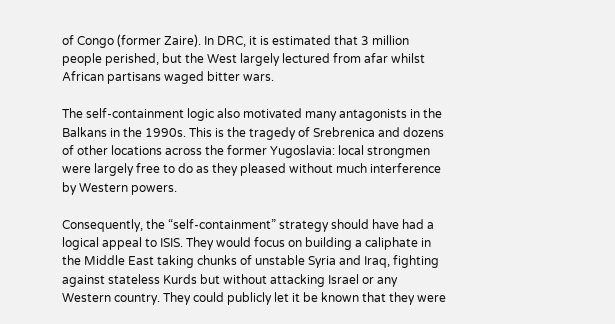of Congo (former Zaire). In DRC, it is estimated that 3 million people perished, but the West largely lectured from afar whilst African partisans waged bitter wars.

The self-containment logic also motivated many antagonists in the Balkans in the 1990s. This is the tragedy of Srebrenica and dozens of other locations across the former Yugoslavia: local strongmen were largely free to do as they pleased without much interference by Western powers.

Consequently, the “self-containment” strategy should have had a logical appeal to ISIS. They would focus on building a caliphate in the Middle East taking chunks of unstable Syria and Iraq, fighting against stateless Kurds but without attacking Israel or any Western country. They could publicly let it be known that they were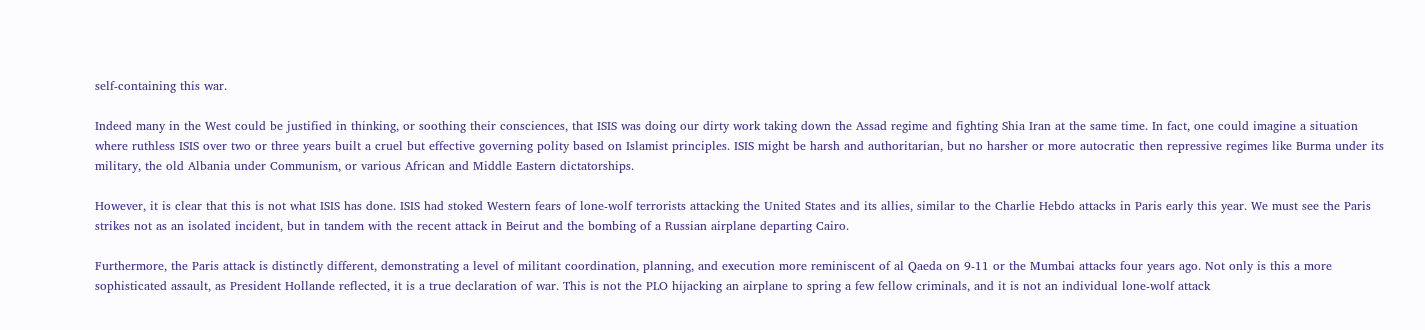self-containing this war.

Indeed many in the West could be justified in thinking, or soothing their consciences, that ISIS was doing our dirty work taking down the Assad regime and fighting Shia Iran at the same time. In fact, one could imagine a situation where ruthless ISIS over two or three years built a cruel but effective governing polity based on Islamist principles. ISIS might be harsh and authoritarian, but no harsher or more autocratic then repressive regimes like Burma under its military, the old Albania under Communism, or various African and Middle Eastern dictatorships.

However, it is clear that this is not what ISIS has done. ISIS had stoked Western fears of lone-wolf terrorists attacking the United States and its allies, similar to the Charlie Hebdo attacks in Paris early this year. We must see the Paris strikes not as an isolated incident, but in tandem with the recent attack in Beirut and the bombing of a Russian airplane departing Cairo.

Furthermore, the Paris attack is distinctly different, demonstrating a level of militant coordination, planning, and execution more reminiscent of al Qaeda on 9-11 or the Mumbai attacks four years ago. Not only is this a more sophisticated assault, as President Hollande reflected, it is a true declaration of war. This is not the PLO hijacking an airplane to spring a few fellow criminals, and it is not an individual lone-wolf attack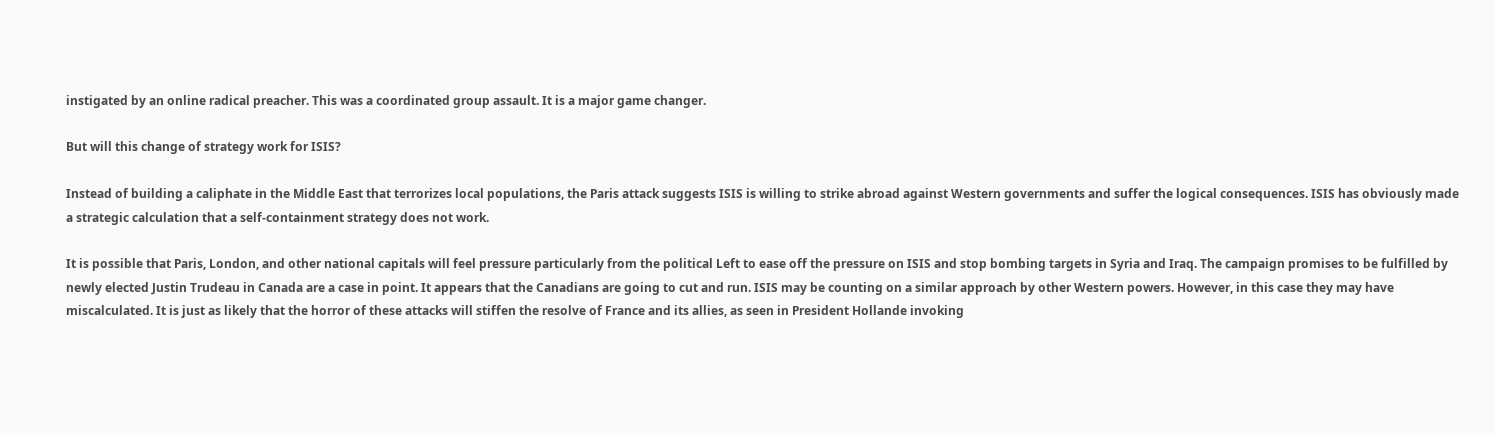instigated by an online radical preacher. This was a coordinated group assault. It is a major game changer.

But will this change of strategy work for ISIS?

Instead of building a caliphate in the Middle East that terrorizes local populations, the Paris attack suggests ISIS is willing to strike abroad against Western governments and suffer the logical consequences. ISIS has obviously made a strategic calculation that a self-containment strategy does not work.

It is possible that Paris, London, and other national capitals will feel pressure particularly from the political Left to ease off the pressure on ISIS and stop bombing targets in Syria and Iraq. The campaign promises to be fulfilled by newly elected Justin Trudeau in Canada are a case in point. It appears that the Canadians are going to cut and run. ISIS may be counting on a similar approach by other Western powers. However, in this case they may have miscalculated. It is just as likely that the horror of these attacks will stiffen the resolve of France and its allies, as seen in President Hollande invoking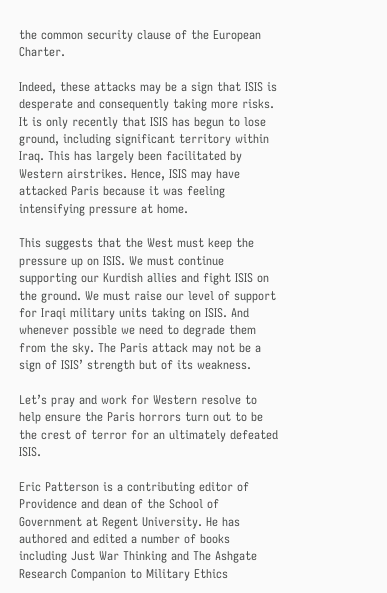the common security clause of the European Charter.

Indeed, these attacks may be a sign that ISIS is desperate and consequently taking more risks. It is only recently that ISIS has begun to lose ground, including significant territory within Iraq. This has largely been facilitated by Western airstrikes. Hence, ISIS may have attacked Paris because it was feeling intensifying pressure at home.

This suggests that the West must keep the pressure up on ISIS. We must continue supporting our Kurdish allies and fight ISIS on the ground. We must raise our level of support for Iraqi military units taking on ISIS. And whenever possible we need to degrade them from the sky. The Paris attack may not be a sign of ISIS’ strength but of its weakness.

Let’s pray and work for Western resolve to help ensure the Paris horrors turn out to be the crest of terror for an ultimately defeated ISIS.

Eric Patterson is a contributing editor of Providence and dean of the School of Government at Regent University. He has authored and edited a number of books including Just War Thinking and The Ashgate Research Companion to Military Ethics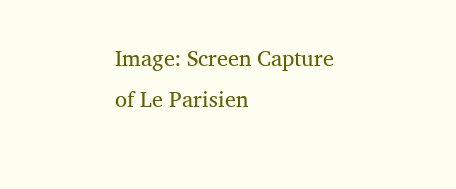Image: Screen Capture of Le Parisien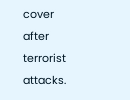cover after terrorist attacks.